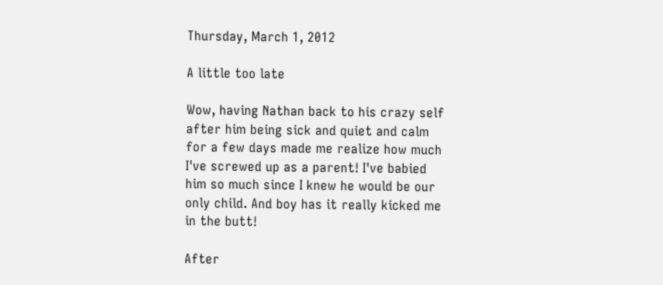Thursday, March 1, 2012

A little too late

Wow, having Nathan back to his crazy self after him being sick and quiet and calm for a few days made me realize how much I've screwed up as a parent! I've babied him so much since I knew he would be our only child. And boy has it really kicked me in the butt!

After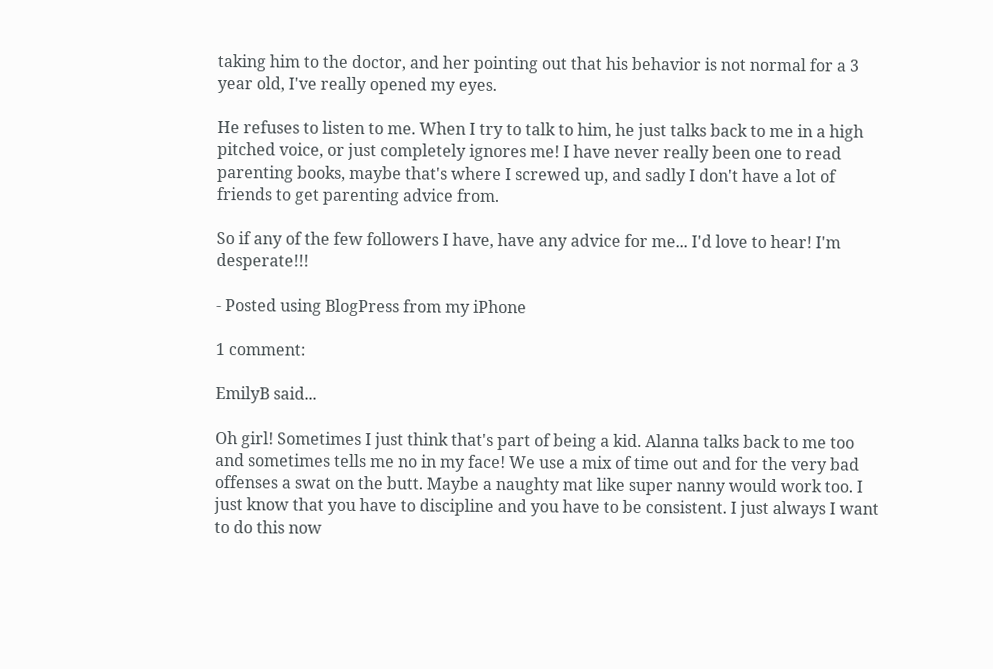taking him to the doctor, and her pointing out that his behavior is not normal for a 3 year old, I've really opened my eyes.

He refuses to listen to me. When I try to talk to him, he just talks back to me in a high pitched voice, or just completely ignores me! I have never really been one to read parenting books, maybe that's where I screwed up, and sadly I don't have a lot of friends to get parenting advice from.

So if any of the few followers I have, have any advice for me... I'd love to hear! I'm desperate!!!

- Posted using BlogPress from my iPhone

1 comment:

EmilyB said...

Oh girl! Sometimes I just think that's part of being a kid. Alanna talks back to me too and sometimes tells me no in my face! We use a mix of time out and for the very bad offenses a swat on the butt. Maybe a naughty mat like super nanny would work too. I just know that you have to discipline and you have to be consistent. I just always I want to do this now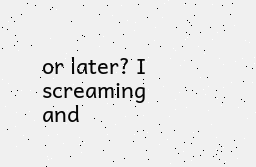or later? I screaming and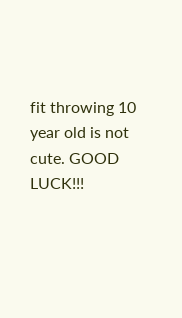fit throwing 10 year old is not cute. GOOD LUCK!!!